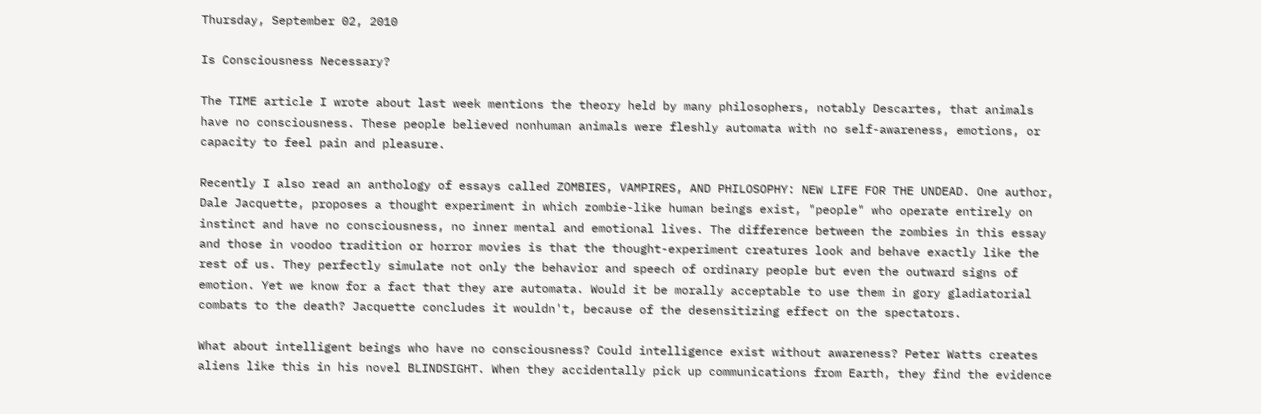Thursday, September 02, 2010

Is Consciousness Necessary?

The TIME article I wrote about last week mentions the theory held by many philosophers, notably Descartes, that animals have no consciousness. These people believed nonhuman animals were fleshly automata with no self-awareness, emotions, or capacity to feel pain and pleasure.

Recently I also read an anthology of essays called ZOMBIES, VAMPIRES, AND PHILOSOPHY: NEW LIFE FOR THE UNDEAD. One author, Dale Jacquette, proposes a thought experiment in which zombie-like human beings exist, "people" who operate entirely on instinct and have no consciousness, no inner mental and emotional lives. The difference between the zombies in this essay and those in voodoo tradition or horror movies is that the thought-experiment creatures look and behave exactly like the rest of us. They perfectly simulate not only the behavior and speech of ordinary people but even the outward signs of emotion. Yet we know for a fact that they are automata. Would it be morally acceptable to use them in gory gladiatorial combats to the death? Jacquette concludes it wouldn't, because of the desensitizing effect on the spectators.

What about intelligent beings who have no consciousness? Could intelligence exist without awareness? Peter Watts creates aliens like this in his novel BLINDSIGHT. When they accidentally pick up communications from Earth, they find the evidence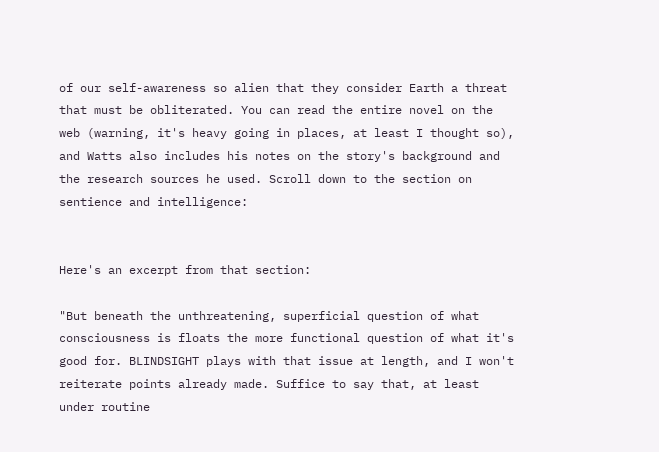of our self-awareness so alien that they consider Earth a threat that must be obliterated. You can read the entire novel on the web (warning, it's heavy going in places, at least I thought so), and Watts also includes his notes on the story's background and the research sources he used. Scroll down to the section on sentience and intelligence:


Here's an excerpt from that section:

"But beneath the unthreatening, superficial question of what consciousness is floats the more functional question of what it's good for. BLINDSIGHT plays with that issue at length, and I won't reiterate points already made. Suffice to say that, at least under routine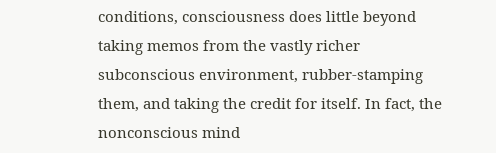conditions, consciousness does little beyond taking memos from the vastly richer subconscious environment, rubber-stamping them, and taking the credit for itself. In fact, the nonconscious mind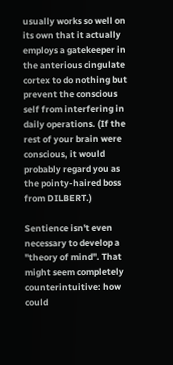usually works so well on its own that it actually employs a gatekeeper in the anterious cingulate cortex to do nothing but prevent the conscious self from interfering in daily operations. (If the rest of your brain were conscious, it would probably regard you as the pointy-haired boss from DILBERT.)

Sentience isn't even necessary to develop a "theory of mind". That might seem completely counterintuitive: how could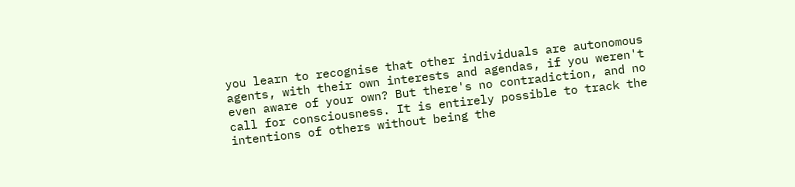you learn to recognise that other individuals are autonomous agents, with their own interests and agendas, if you weren't even aware of your own? But there's no contradiction, and no call for consciousness. It is entirely possible to track the intentions of others without being the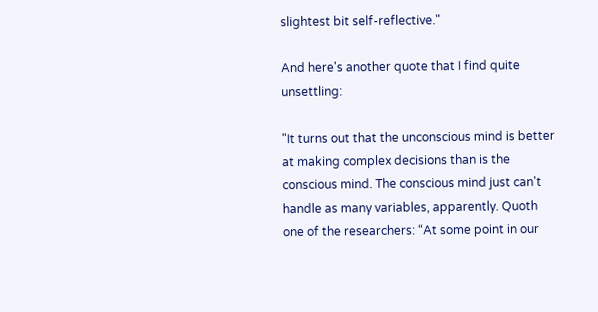slightest bit self-reflective."

And here's another quote that I find quite unsettling:

"It turns out that the unconscious mind is better at making complex decisions than is the conscious mind. The conscious mind just can't handle as many variables, apparently. Quoth one of the researchers: “At some point in our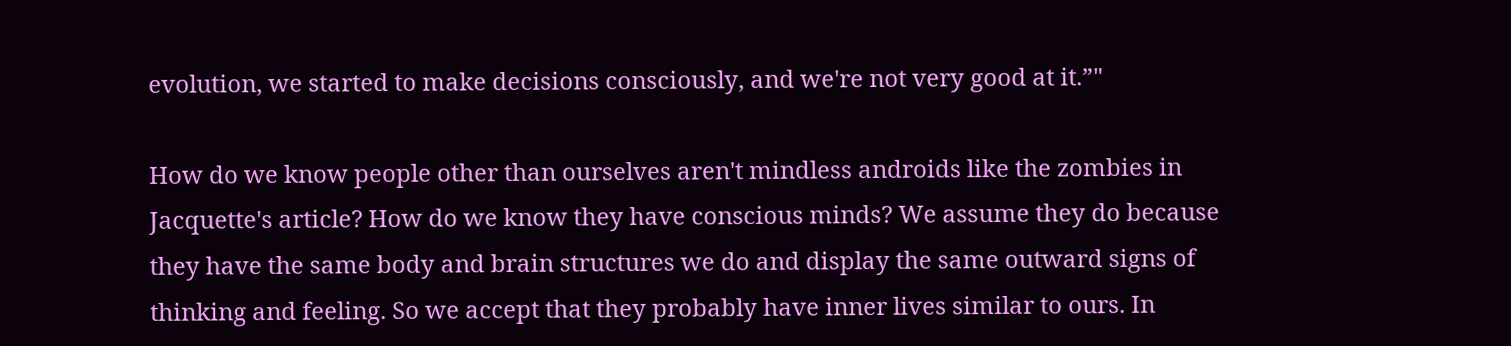evolution, we started to make decisions consciously, and we're not very good at it.”"

How do we know people other than ourselves aren't mindless androids like the zombies in Jacquette's article? How do we know they have conscious minds? We assume they do because they have the same body and brain structures we do and display the same outward signs of thinking and feeling. So we accept that they probably have inner lives similar to ours. In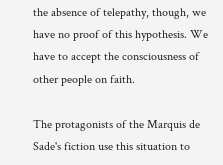the absence of telepathy, though, we have no proof of this hypothesis. We have to accept the consciousness of other people on faith.

The protagonists of the Marquis de Sade's fiction use this situation to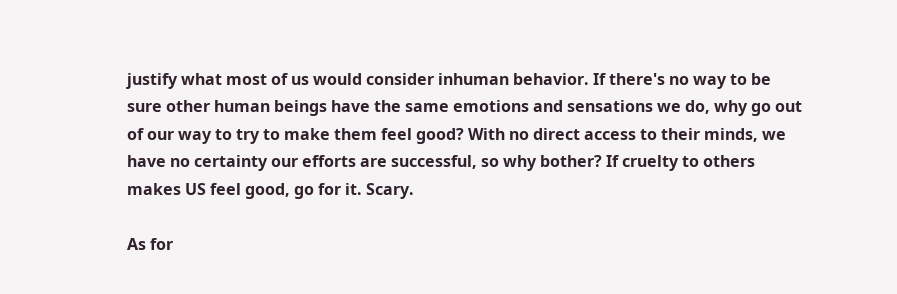justify what most of us would consider inhuman behavior. If there's no way to be sure other human beings have the same emotions and sensations we do, why go out of our way to try to make them feel good? With no direct access to their minds, we have no certainty our efforts are successful, so why bother? If cruelty to others makes US feel good, go for it. Scary.

As for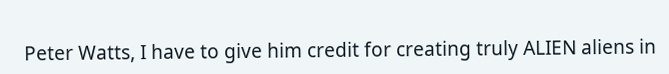Peter Watts, I have to give him credit for creating truly ALIEN aliens in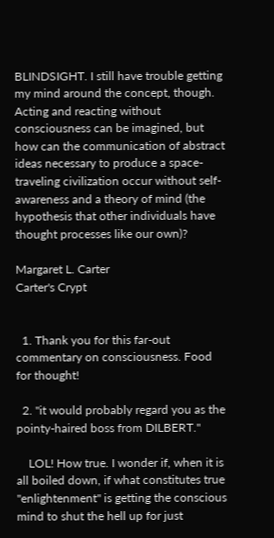BLINDSIGHT. I still have trouble getting my mind around the concept, though. Acting and reacting without consciousness can be imagined, but how can the communication of abstract ideas necessary to produce a space-traveling civilization occur without self-awareness and a theory of mind (the hypothesis that other individuals have thought processes like our own)?

Margaret L. Carter
Carter's Crypt


  1. Thank you for this far-out commentary on consciousness. Food for thought!

  2. "it would probably regard you as the pointy-haired boss from DILBERT."

    LOL! How true. I wonder if, when it is all boiled down, if what constitutes true "enlightenment" is getting the conscious mind to shut the hell up for just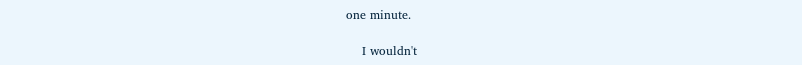one minute.

    I wouldn't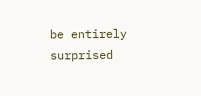be entirely surprised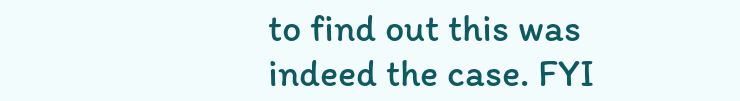to find out this was indeed the case. FYI